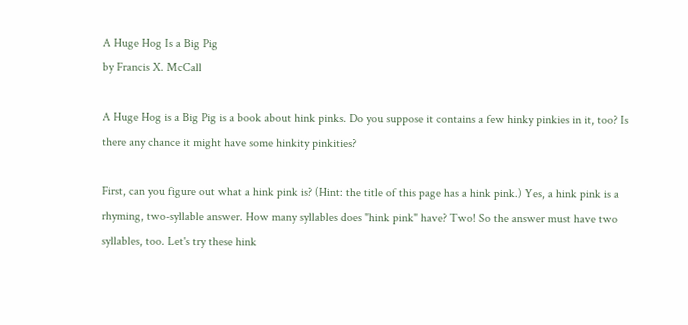A Huge Hog Is a Big Pig
by Francis X. McCall

A Huge Hog is a Big Pig is a book about hink pinks. Do you suppose it contains a few hinky pinkies in it, too? Is there any chance it might have some hinkity pinkities?

First, can you figure out what a hink pink is? (Hint: the title of this page has a hink pink.) Yes, a hink pink is a rhyming, two-syllable answer. How many syllables does "hink pink" have? Two! So the answer must have two syllables, too. Let's try these hink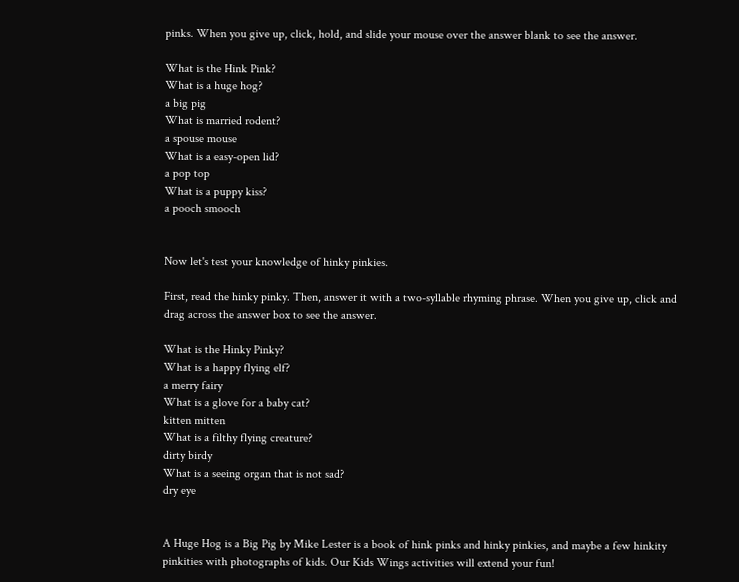pinks. When you give up, click, hold, and slide your mouse over the answer blank to see the answer.

What is the Hink Pink?
What is a huge hog?
a big pig
What is married rodent?
a spouse mouse
What is a easy-open lid?
a pop top
What is a puppy kiss?
a pooch smooch


Now let's test your knowledge of hinky pinkies.

First, read the hinky pinky. Then, answer it with a two-syllable rhyming phrase. When you give up, click and drag across the answer box to see the answer.

What is the Hinky Pinky?
What is a happy flying elf?
a merry fairy
What is a glove for a baby cat?
kitten mitten
What is a filthy flying creature?
dirty birdy
What is a seeing organ that is not sad?
dry eye


A Huge Hog is a Big Pig by Mike Lester is a book of hink pinks and hinky pinkies, and maybe a few hinkity pinkities with photographs of kids. Our Kids Wings activities will extend your fun!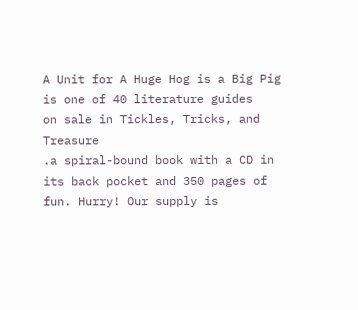A Unit for A Huge Hog is a Big Pig is one of 40 literature guides
on sale in Tickles, Tricks, and Treasure
.a spiral-bound book with a CD in its back pocket and 350 pages of fun. Hurry! Our supply is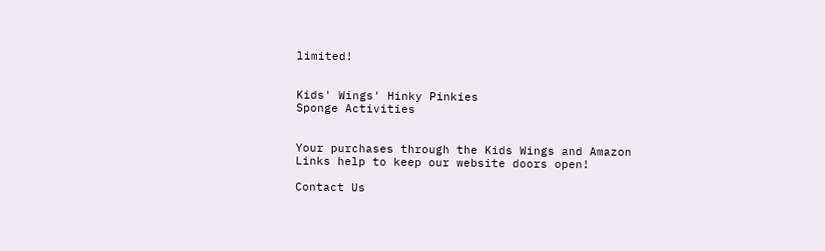limited!


Kids' Wings' Hinky Pinkies
Sponge Activities


Your purchases through the Kids Wings and Amazon Links help to keep our website doors open!

Contact Us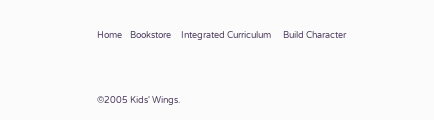Home    Bookstore     Integrated Curriculum      Build Character



©2005 Kids' Wings.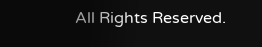All Rights Reserved.